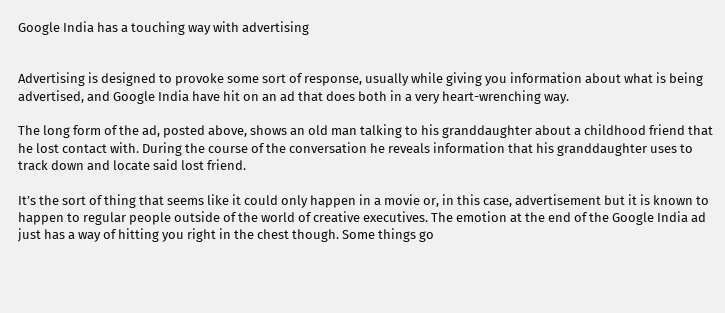Google India has a touching way with advertising


Advertising is designed to provoke some sort of response, usually while giving you information about what is being advertised, and Google India have hit on an ad that does both in a very heart-wrenching way.

The long form of the ad, posted above, shows an old man talking to his granddaughter about a childhood friend that he lost contact with. During the course of the conversation he reveals information that his granddaughter uses to track down and locate said lost friend.

It’s the sort of thing that seems like it could only happen in a movie or, in this case, advertisement but it is known to happen to regular people outside of the world of creative executives. The emotion at the end of the Google India ad just has a way of hitting you right in the chest though. Some things go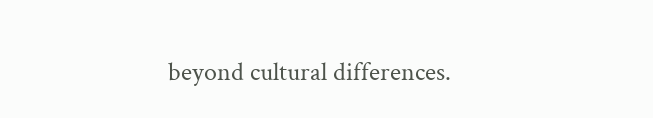beyond cultural differences.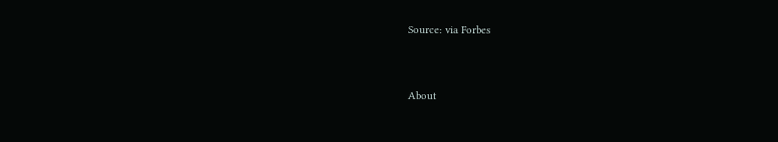Source: via Forbes


About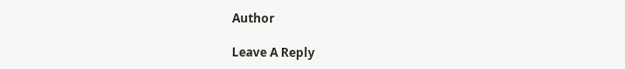Author

Leave A Reply